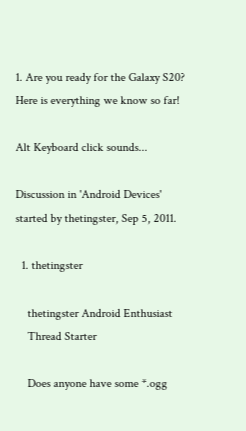1. Are you ready for the Galaxy S20? Here is everything we know so far!

Alt Keyboard click sounds...

Discussion in 'Android Devices' started by thetingster, Sep 5, 2011.

  1. thetingster

    thetingster Android Enthusiast
    Thread Starter

    Does anyone have some *.ogg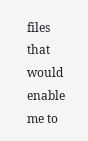files that would enable me to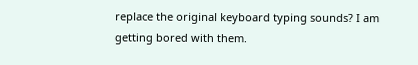replace the original keyboard typing sounds? I am getting bored with them.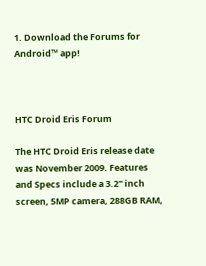1. Download the Forums for Android™ app!



HTC Droid Eris Forum

The HTC Droid Eris release date was November 2009. Features and Specs include a 3.2" inch screen, 5MP camera, 288GB RAM,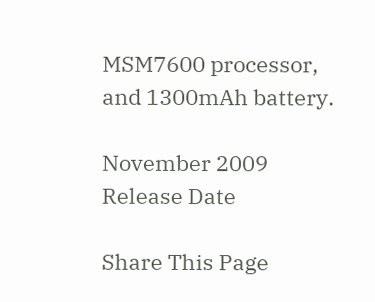MSM7600 processor, and 1300mAh battery.

November 2009
Release Date

Share This Page